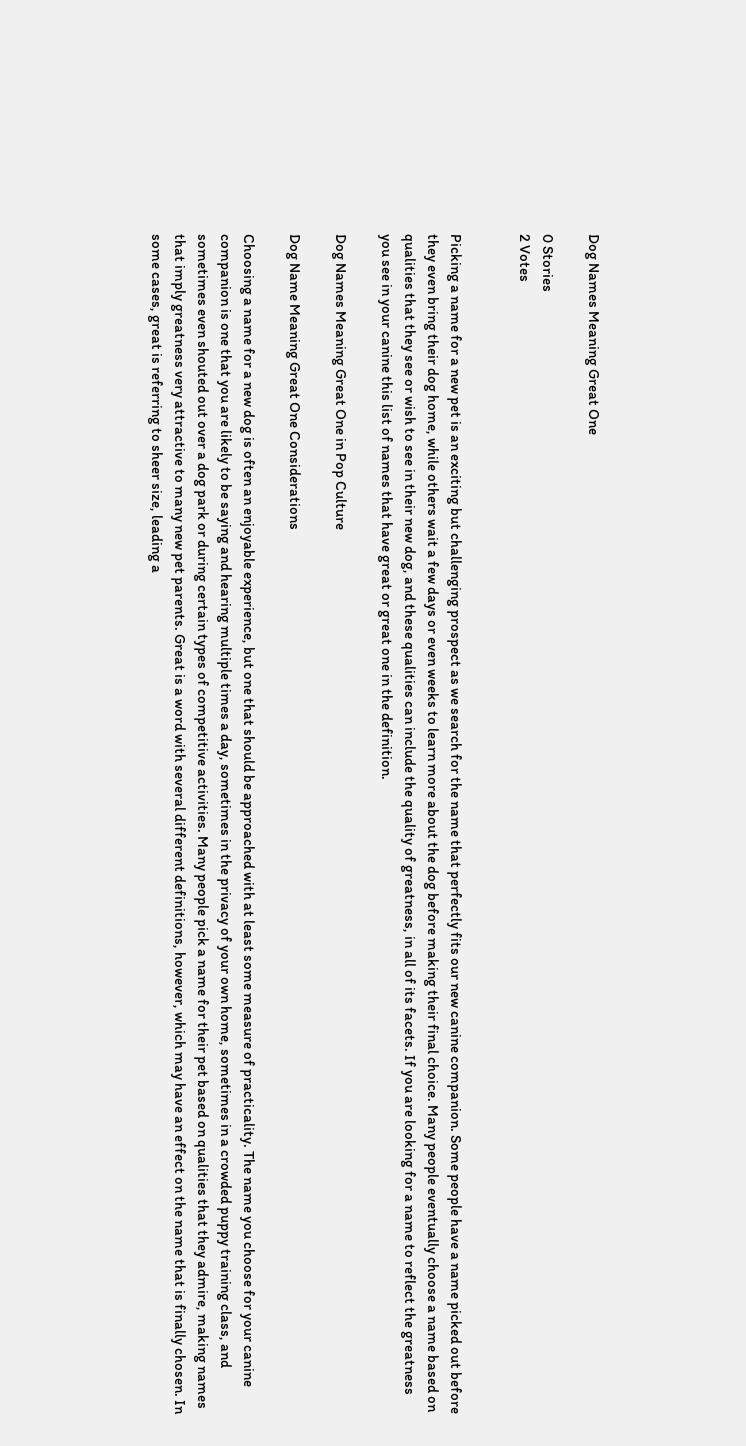Dog Names Meaning Great One

0 Stories
2 Votes


Picking a name for a new pet is an exciting but challenging prospect as we search for the name that perfectly fits our new canine companion. Some people have a name picked out before they even bring their dog home, while others wait a few days or even weeks to learn more about the dog before making their final choice. Many people eventually choose a name based on qualities that they see or wish to see in their new dog, and these qualities can include the quality of greatness, in all of its facets. If you are looking for a name to reflect the greatness you see in your canine this list of names that have great or great one in the definition.

Dog Names Meaning Great One in Pop Culture

Dog Name Meaning Great One Considerations

Choosing a name for a new dog is often an enjoyable experience, but one that should be approached with at least some measure of practicality. The name you choose for your canine companion is one that you are likely to be saying and hearing multiple times a day, sometimes in the privacy of your own home, sometimes in a crowded puppy training class, and sometimes even shouted out over a dog park or during certain types of competitive activities. Many people pick a name for their pet based on qualities that they admire, making names that imply greatness very attractive to many new pet parents. Great is a word with several different definitions, however, which may have an effect on the name that is finally chosen. In some cases, great is referring to sheer size, leading a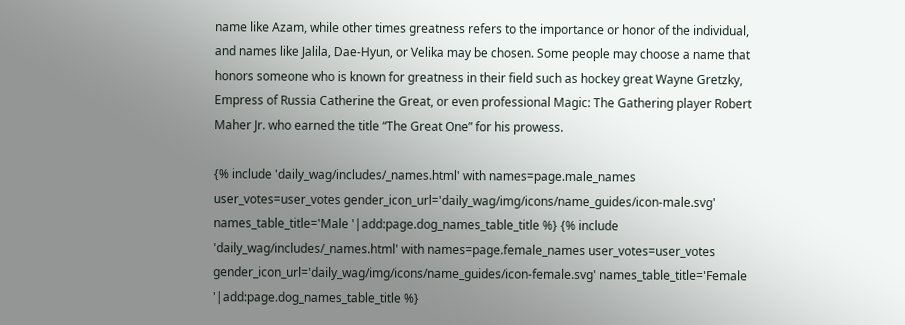name like Azam, while other times greatness refers to the importance or honor of the individual, and names like Jalila, Dae-Hyun, or Velika may be chosen. Some people may choose a name that honors someone who is known for greatness in their field such as hockey great Wayne Gretzky, Empress of Russia Catherine the Great, or even professional Magic: The Gathering player Robert Maher Jr. who earned the title “The Great One” for his prowess.

{% include 'daily_wag/includes/_names.html' with names=page.male_names user_votes=user_votes gender_icon_url='daily_wag/img/icons/name_guides/icon-male.svg' names_table_title='Male '|add:page.dog_names_table_title %} {% include 'daily_wag/includes/_names.html' with names=page.female_names user_votes=user_votes gender_icon_url='daily_wag/img/icons/name_guides/icon-female.svg' names_table_title='Female '|add:page.dog_names_table_title %}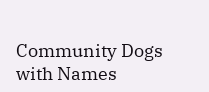Community Dogs with Names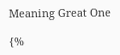Meaning Great One

{%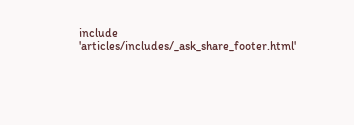include 'articles/includes/_ask_share_footer.html'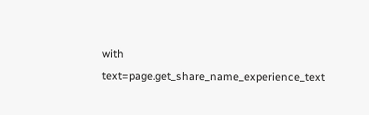with text=page.get_share_name_experience_text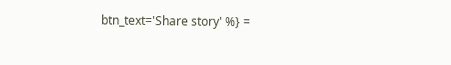btn_text='Share story' %} =